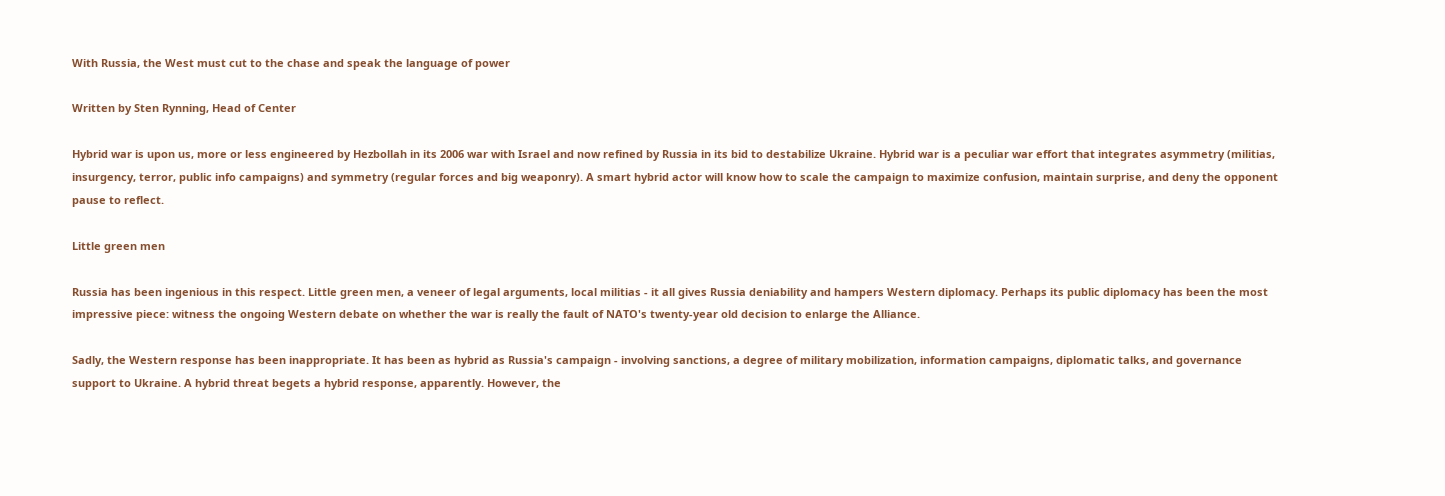With Russia, the West must cut to the chase and speak the language of power

Written by Sten Rynning, Head of Center

Hybrid war is upon us, more or less engineered by Hezbollah in its 2006 war with Israel and now refined by Russia in its bid to destabilize Ukraine. Hybrid war is a peculiar war effort that integrates asymmetry (militias, insurgency, terror, public info campaigns) and symmetry (regular forces and big weaponry). A smart hybrid actor will know how to scale the campaign to maximize confusion, maintain surprise, and deny the opponent pause to reflect.

Little green men

Russia has been ingenious in this respect. Little green men, a veneer of legal arguments, local militias - it all gives Russia deniability and hampers Western diplomacy. Perhaps its public diplomacy has been the most impressive piece: witness the ongoing Western debate on whether the war is really the fault of NATO's twenty-year old decision to enlarge the Alliance.

Sadly, the Western response has been inappropriate. It has been as hybrid as Russia's campaign - involving sanctions, a degree of military mobilization, information campaigns, diplomatic talks, and governance support to Ukraine. A hybrid threat begets a hybrid response, apparently. However, the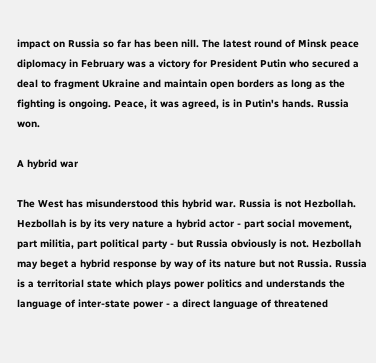impact on Russia so far has been nill. The latest round of Minsk peace diplomacy in February was a victory for President Putin who secured a deal to fragment Ukraine and maintain open borders as long as the fighting is ongoing. Peace, it was agreed, is in Putin's hands. Russia won.

A hybrid war

The West has misunderstood this hybrid war. Russia is not Hezbollah. Hezbollah is by its very nature a hybrid actor - part social movement, part militia, part political party - but Russia obviously is not. Hezbollah may beget a hybrid response by way of its nature but not Russia. Russia is a territorial state which plays power politics and understands the language of inter-state power - a direct language of threatened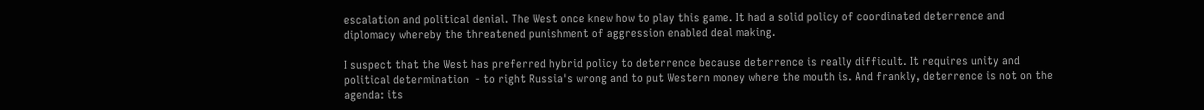escalation and political denial. The West once knew how to play this game. It had a solid policy of coordinated deterrence and diplomacy whereby the threatened punishment of aggression enabled deal making.

I suspect that the West has preferred hybrid policy to deterrence because deterrence is really difficult. It requires unity and political determination  - to right Russia's wrong and to put Western money where the mouth is. And frankly, deterrence is not on the agenda: its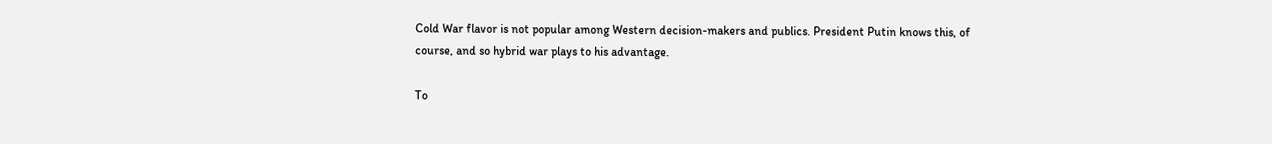Cold War flavor is not popular among Western decision-makers and publics. President Putin knows this, of course, and so hybrid war plays to his advantage.

To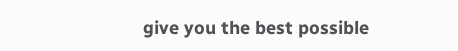give you the best possible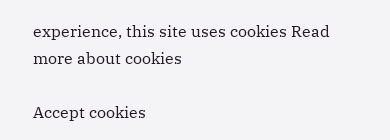experience, this site uses cookies Read more about cookies

Accept cookies